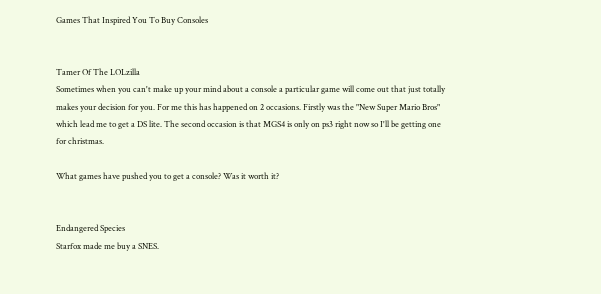Games That Inspired You To Buy Consoles


Tamer Of The LOLzilla
Sometimes when you can't make up your mind about a console a particular game will come out that just totally makes your decision for you. For me this has happened on 2 occasions. Firstly was the "New Super Mario Bros" which lead me to get a DS lite. The second occasion is that MGS4 is only on ps3 right now so I'll be getting one for christmas.

What games have pushed you to get a console? Was it worth it?


Endangered Species
Starfox made me buy a SNES.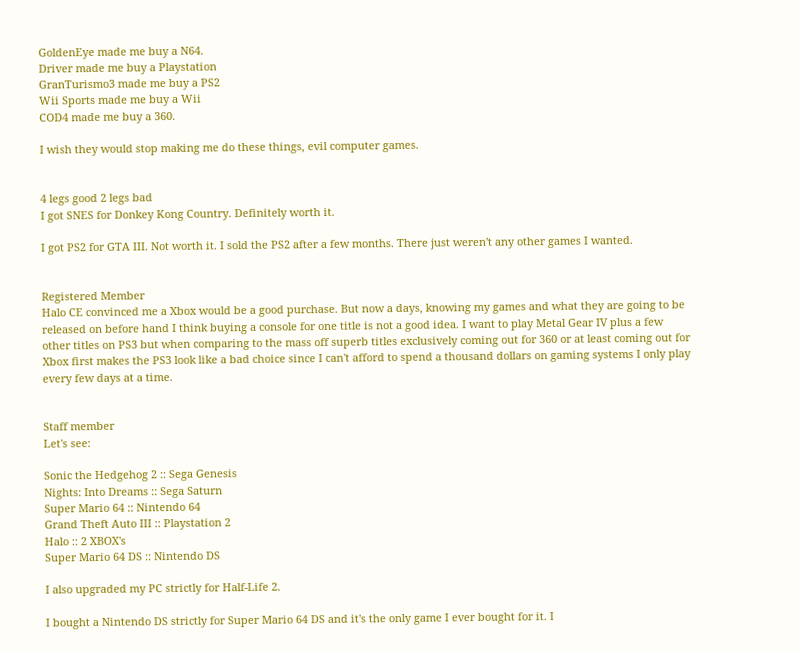GoldenEye made me buy a N64.
Driver made me buy a Playstation
GranTurismo3 made me buy a PS2
Wii Sports made me buy a Wii
COD4 made me buy a 360.

I wish they would stop making me do these things, evil computer games.


4 legs good 2 legs bad
I got SNES for Donkey Kong Country. Definitely worth it.

I got PS2 for GTA III. Not worth it. I sold the PS2 after a few months. There just weren't any other games I wanted.


Registered Member
Halo CE convinced me a Xbox would be a good purchase. But now a days, knowing my games and what they are going to be released on before hand I think buying a console for one title is not a good idea. I want to play Metal Gear IV plus a few other titles on PS3 but when comparing to the mass off superb titles exclusively coming out for 360 or at least coming out for Xbox first makes the PS3 look like a bad choice since I can't afford to spend a thousand dollars on gaming systems I only play every few days at a time.


Staff member
Let's see:

Sonic the Hedgehog 2 :: Sega Genesis
Nights: Into Dreams :: Sega Saturn
Super Mario 64 :: Nintendo 64
Grand Theft Auto III :: Playstation 2
Halo :: 2 XBOX's
Super Mario 64 DS :: Nintendo DS

I also upgraded my PC strictly for Half-Life 2.

I bought a Nintendo DS strictly for Super Mario 64 DS and it's the only game I ever bought for it. I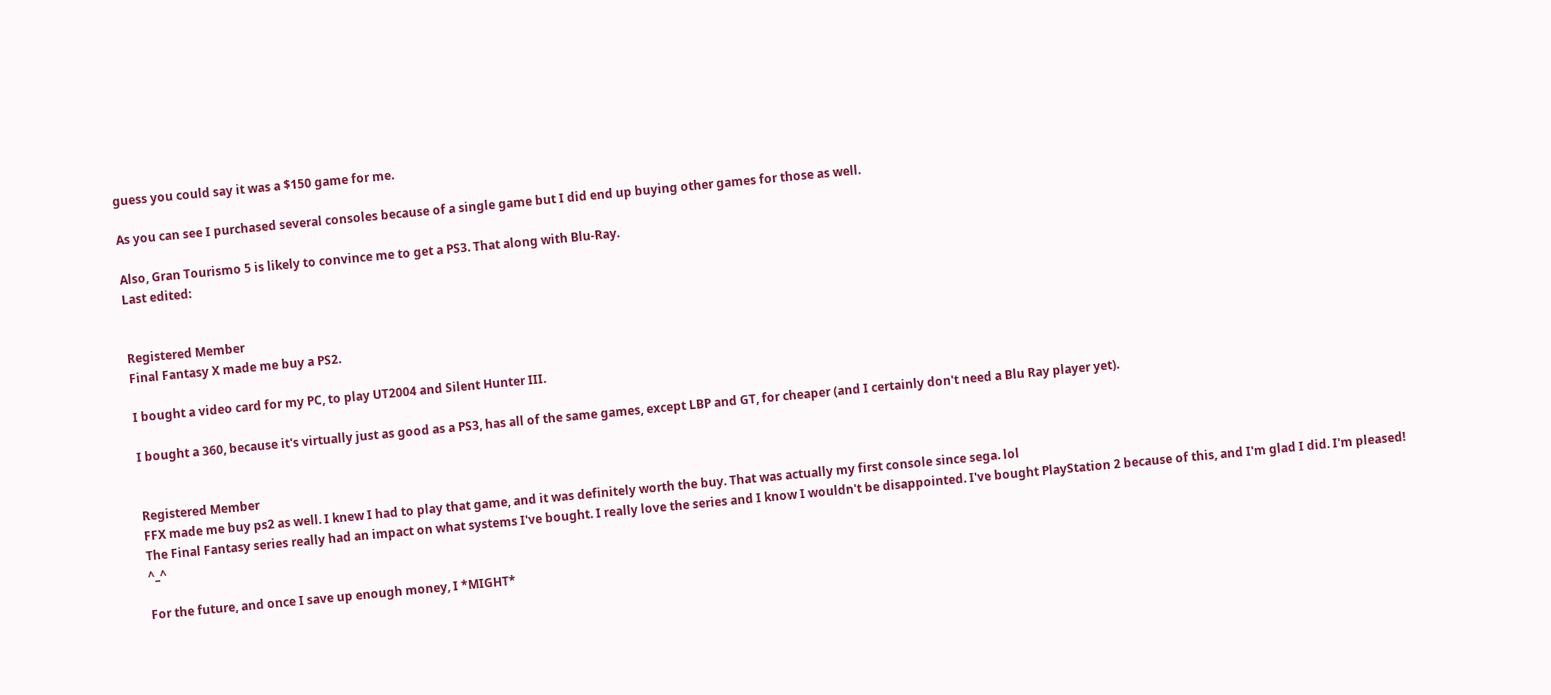guess you could say it was a $150 game for me.

As you can see I purchased several consoles because of a single game but I did end up buying other games for those as well.

Also, Gran Tourismo 5 is likely to convince me to get a PS3. That along with Blu-Ray.
Last edited:


Registered Member
Final Fantasy X made me buy a PS2.

I bought a video card for my PC, to play UT2004 and Silent Hunter III.

I bought a 360, because it's virtually just as good as a PS3, has all of the same games, except LBP and GT, for cheaper (and I certainly don't need a Blu Ray player yet).


Registered Member
FFX made me buy ps2 as well. I knew I had to play that game, and it was definitely worth the buy. That was actually my first console since sega. lol
The Final Fantasy series really had an impact on what systems I've bought. I really love the series and I know I wouldn't be disappointed. I've bought PlayStation 2 because of this, and I'm glad I did. I'm pleased! ^_^

For the future, and once I save up enough money, I *MIGHT*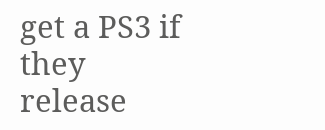get a PS3 if they release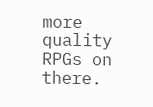more quality RPGs on there.